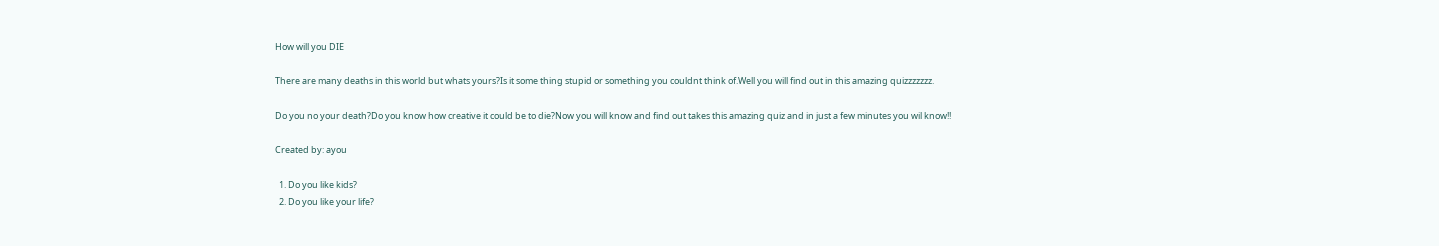How will you DIE

There are many deaths in this world but whats yours?Is it some thing stupid or something you couldnt think of.Well you will find out in this amazing quizzzzzzz.

Do you no your death?Do you know how creative it could be to die?Now you will know and find out takes this amazing quiz and in just a few minutes you wil know!!

Created by: ayou

  1. Do you like kids?
  2. Do you like your life?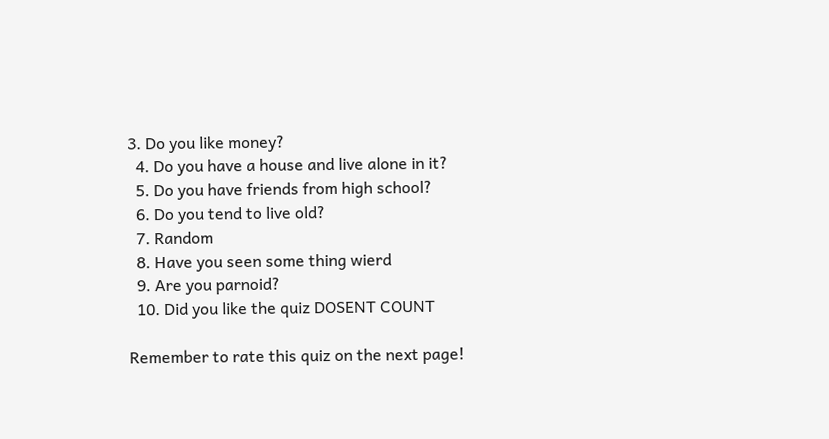3. Do you like money?
  4. Do you have a house and live alone in it?
  5. Do you have friends from high school?
  6. Do you tend to live old?
  7. Random
  8. Have you seen some thing wierd
  9. Are you parnoid?
  10. Did you like the quiz DOSENT COUNT

Remember to rate this quiz on the next page!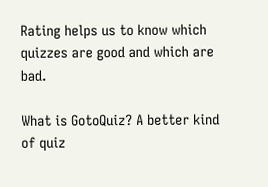Rating helps us to know which quizzes are good and which are bad.

What is GotoQuiz? A better kind of quiz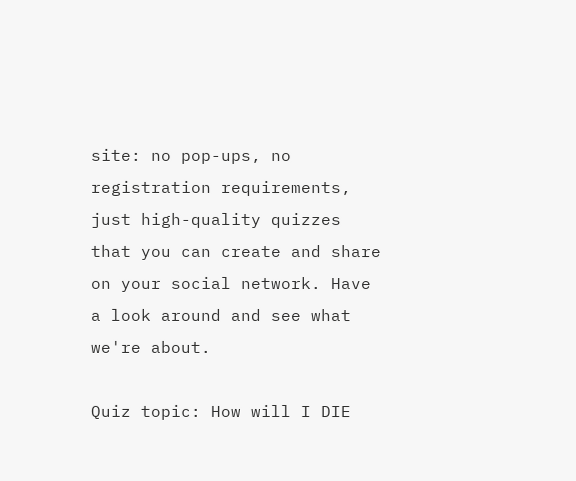site: no pop-ups, no registration requirements, just high-quality quizzes that you can create and share on your social network. Have a look around and see what we're about.

Quiz topic: How will I DIE